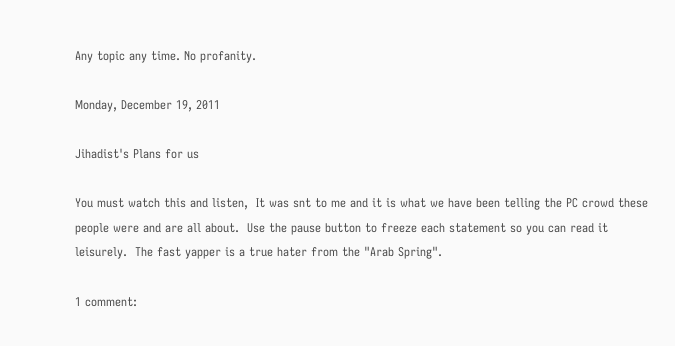Any topic any time. No profanity.

Monday, December 19, 2011

Jihadist's Plans for us

You must watch this and listen,  It was snt to me and it is what we have been telling the PC crowd these people were and are all about.  Use the pause button to freeze each statement so you can read it leisurely.  The fast yapper is a true hater from the "Arab Spring".

1 comment: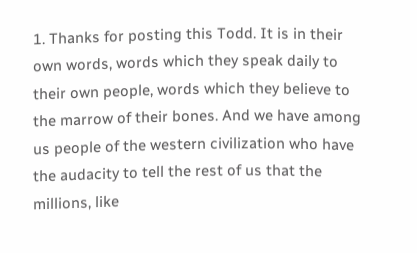1. Thanks for posting this Todd. It is in their own words, words which they speak daily to their own people, words which they believe to the marrow of their bones. And we have among us people of the western civilization who have the audacity to tell the rest of us that the millions, like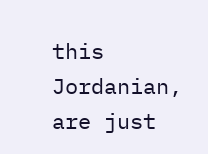this Jordanian, are just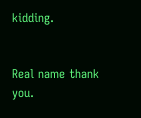kidding.


Real name thank you.